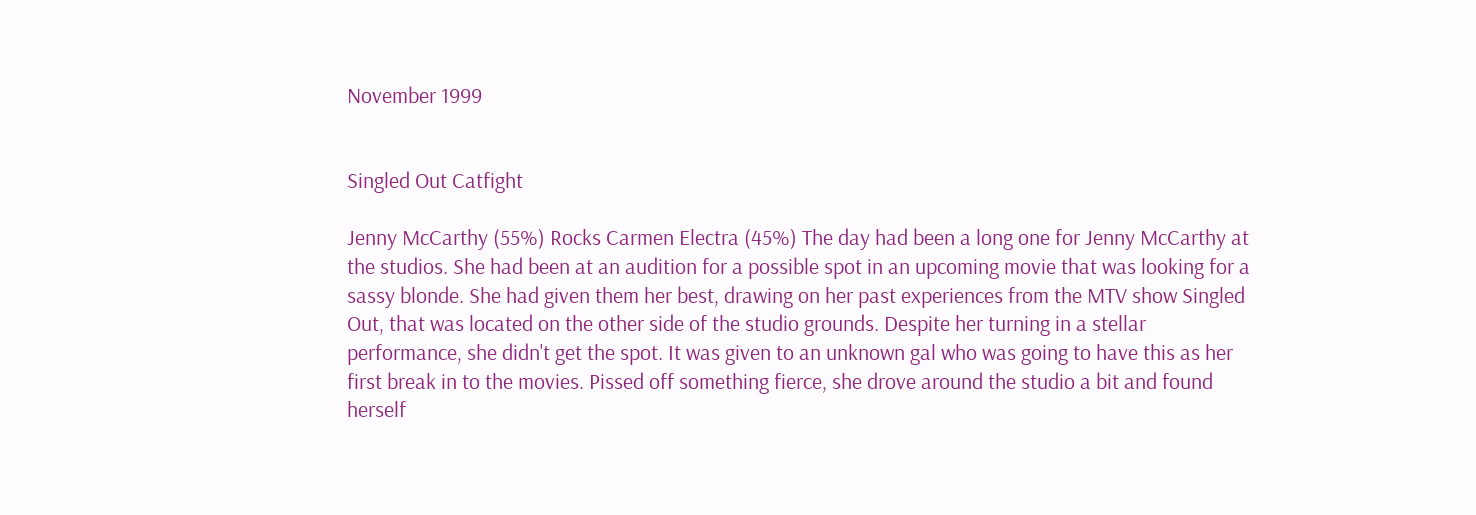November 1999


Singled Out Catfight

Jenny McCarthy (55%) Rocks Carmen Electra (45%) The day had been a long one for Jenny McCarthy at the studios. She had been at an audition for a possible spot in an upcoming movie that was looking for a sassy blonde. She had given them her best, drawing on her past experiences from the MTV show Singled Out, that was located on the other side of the studio grounds. Despite her turning in a stellar performance, she didn't get the spot. It was given to an unknown gal who was going to have this as her first break in to the movies. Pissed off something fierce, she drove around the studio a bit and found herself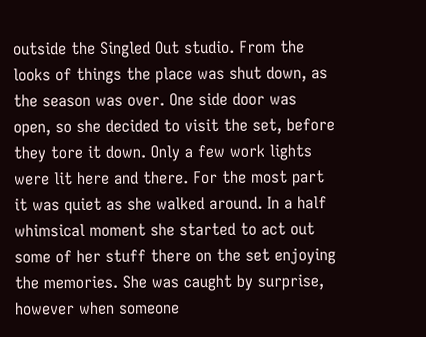outside the Singled Out studio. From the looks of things the place was shut down, as the season was over. One side door was open, so she decided to visit the set, before they tore it down. Only a few work lights were lit here and there. For the most part it was quiet as she walked around. In a half whimsical moment she started to act out some of her stuff there on the set enjoying the memories. She was caught by surprise, however when someone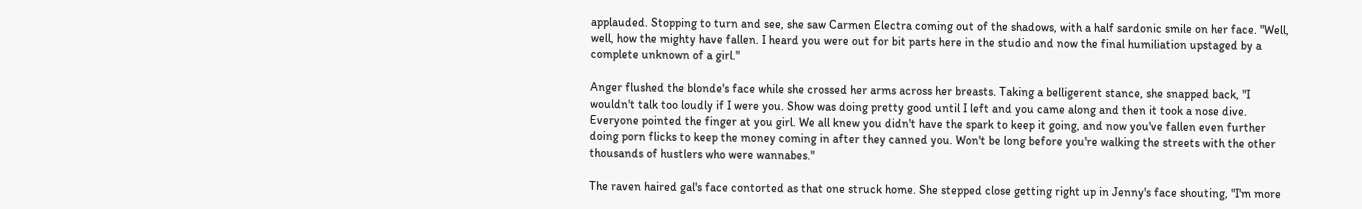applauded. Stopping to turn and see, she saw Carmen Electra coming out of the shadows, with a half sardonic smile on her face. "Well, well, how the mighty have fallen. I heard you were out for bit parts here in the studio and now the final humiliation upstaged by a complete unknown of a girl."

Anger flushed the blonde's face while she crossed her arms across her breasts. Taking a belligerent stance, she snapped back, "I wouldn't talk too loudly if I were you. Show was doing pretty good until I left and you came along and then it took a nose dive. Everyone pointed the finger at you girl. We all knew you didn't have the spark to keep it going, and now you've fallen even further doing porn flicks to keep the money coming in after they canned you. Won't be long before you're walking the streets with the other thousands of hustlers who were wannabes."

The raven haired gal's face contorted as that one struck home. She stepped close getting right up in Jenny's face shouting, "I'm more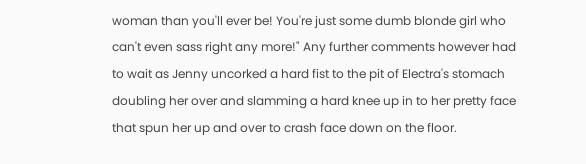woman than you'll ever be! You're just some dumb blonde girl who can't even sass right any more!" Any further comments however had to wait as Jenny uncorked a hard fist to the pit of Electra's stomach doubling her over and slamming a hard knee up in to her pretty face that spun her up and over to crash face down on the floor.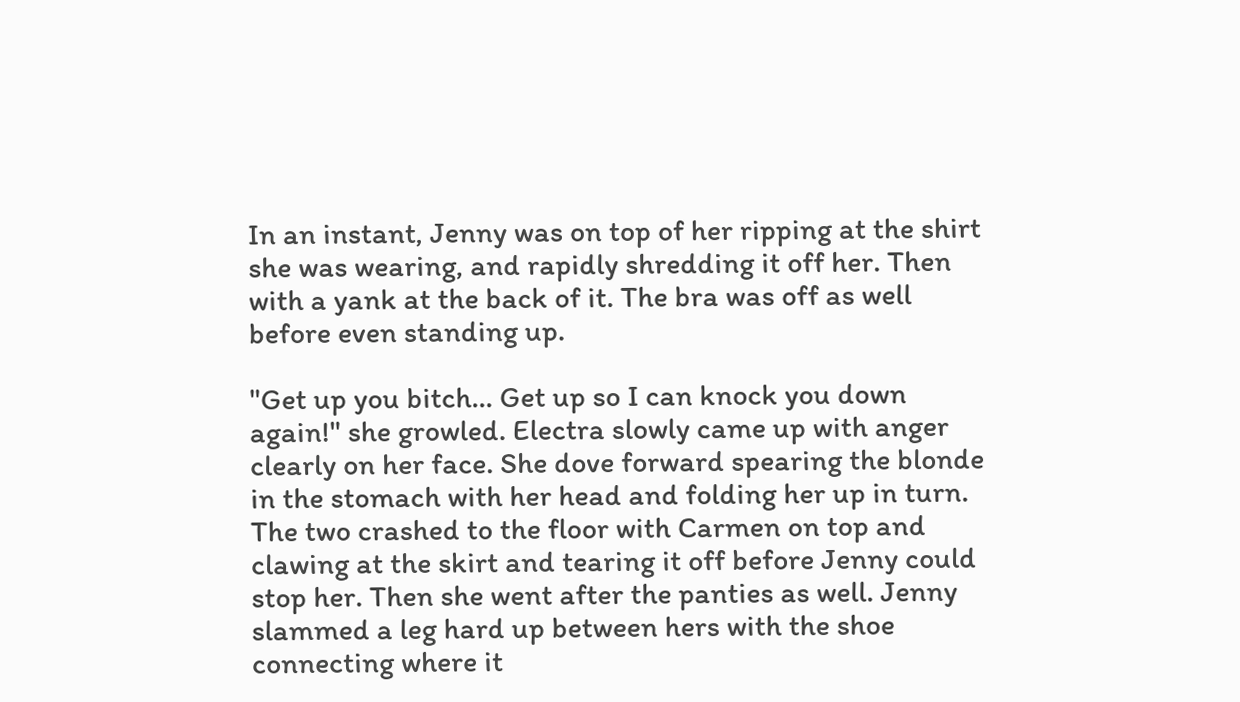In an instant, Jenny was on top of her ripping at the shirt she was wearing, and rapidly shredding it off her. Then with a yank at the back of it. The bra was off as well before even standing up.

"Get up you bitch... Get up so I can knock you down again!" she growled. Electra slowly came up with anger clearly on her face. She dove forward spearing the blonde in the stomach with her head and folding her up in turn. The two crashed to the floor with Carmen on top and clawing at the skirt and tearing it off before Jenny could stop her. Then she went after the panties as well. Jenny slammed a leg hard up between hers with the shoe connecting where it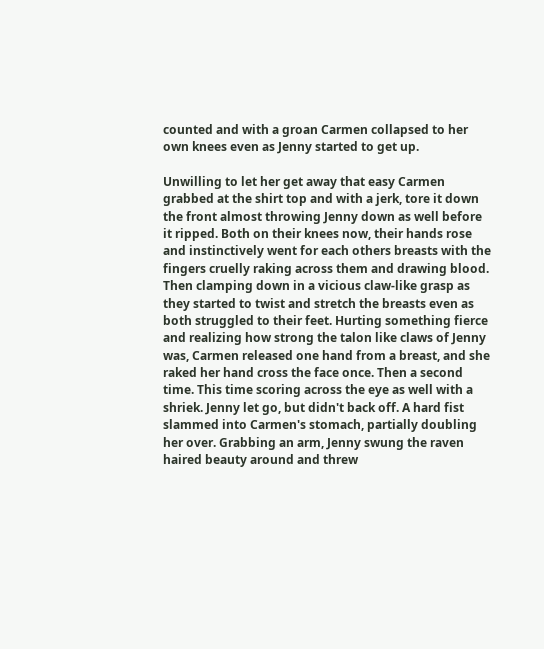counted and with a groan Carmen collapsed to her own knees even as Jenny started to get up.

Unwilling to let her get away that easy Carmen grabbed at the shirt top and with a jerk, tore it down the front almost throwing Jenny down as well before it ripped. Both on their knees now, their hands rose and instinctively went for each others breasts with the fingers cruelly raking across them and drawing blood. Then clamping down in a vicious claw-like grasp as they started to twist and stretch the breasts even as both struggled to their feet. Hurting something fierce and realizing how strong the talon like claws of Jenny was, Carmen released one hand from a breast, and she raked her hand cross the face once. Then a second time. This time scoring across the eye as well with a shriek. Jenny let go, but didn't back off. A hard fist slammed into Carmen's stomach, partially doubling her over. Grabbing an arm, Jenny swung the raven haired beauty around and threw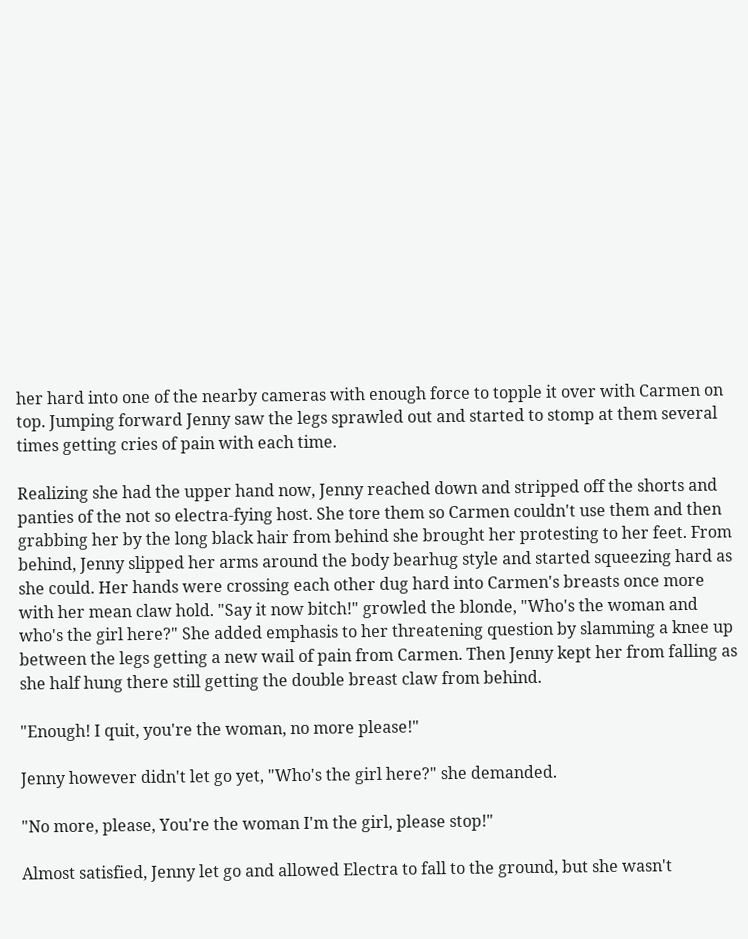her hard into one of the nearby cameras with enough force to topple it over with Carmen on top. Jumping forward Jenny saw the legs sprawled out and started to stomp at them several times getting cries of pain with each time.

Realizing she had the upper hand now, Jenny reached down and stripped off the shorts and panties of the not so electra-fying host. She tore them so Carmen couldn't use them and then grabbing her by the long black hair from behind she brought her protesting to her feet. From behind, Jenny slipped her arms around the body bearhug style and started squeezing hard as she could. Her hands were crossing each other dug hard into Carmen's breasts once more with her mean claw hold. "Say it now bitch!" growled the blonde, "Who's the woman and who's the girl here?" She added emphasis to her threatening question by slamming a knee up between the legs getting a new wail of pain from Carmen. Then Jenny kept her from falling as she half hung there still getting the double breast claw from behind.

"Enough! I quit, you're the woman, no more please!"

Jenny however didn't let go yet, "Who's the girl here?" she demanded.

"No more, please, You're the woman I'm the girl, please stop!"

Almost satisfied, Jenny let go and allowed Electra to fall to the ground, but she wasn't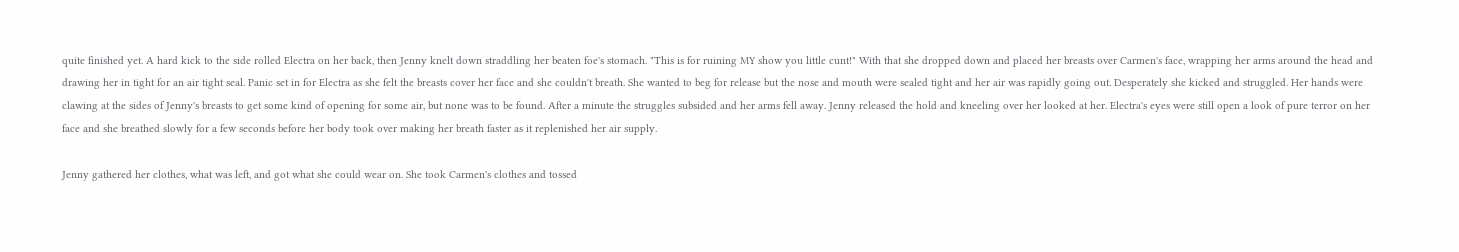quite finished yet. A hard kick to the side rolled Electra on her back, then Jenny knelt down straddling her beaten foe's stomach. "This is for ruining MY show you little cunt!" With that she dropped down and placed her breasts over Carmen's face, wrapping her arms around the head and drawing her in tight for an air tight seal. Panic set in for Electra as she felt the breasts cover her face and she couldn't breath. She wanted to beg for release but the nose and mouth were sealed tight and her air was rapidly going out. Desperately she kicked and struggled. Her hands were clawing at the sides of Jenny's breasts to get some kind of opening for some air, but none was to be found. After a minute the struggles subsided and her arms fell away. Jenny released the hold and kneeling over her looked at her. Electra's eyes were still open a look of pure terror on her face and she breathed slowly for a few seconds before her body took over making her breath faster as it replenished her air supply.

Jenny gathered her clothes, what was left, and got what she could wear on. She took Carmen's clothes and tossed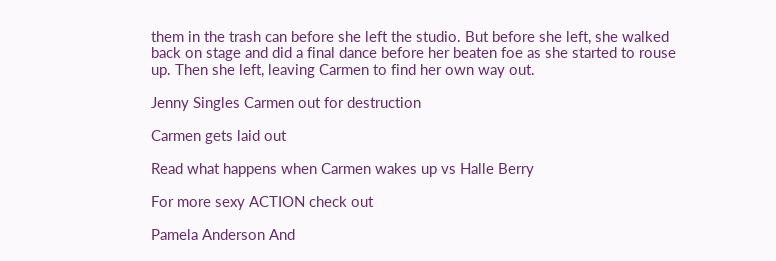them in the trash can before she left the studio. But before she left, she walked back on stage and did a final dance before her beaten foe as she started to rouse up. Then she left, leaving Carmen to find her own way out.

Jenny Singles Carmen out for destruction

Carmen gets laid out

Read what happens when Carmen wakes up vs Halle Berry

For more sexy ACTION check out

Pamela Anderson And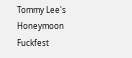Tommy Lee's Honeymoon Fuckfest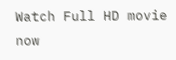Watch Full HD movie now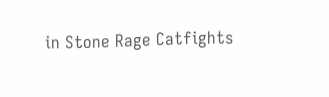in Stone Rage Catfights